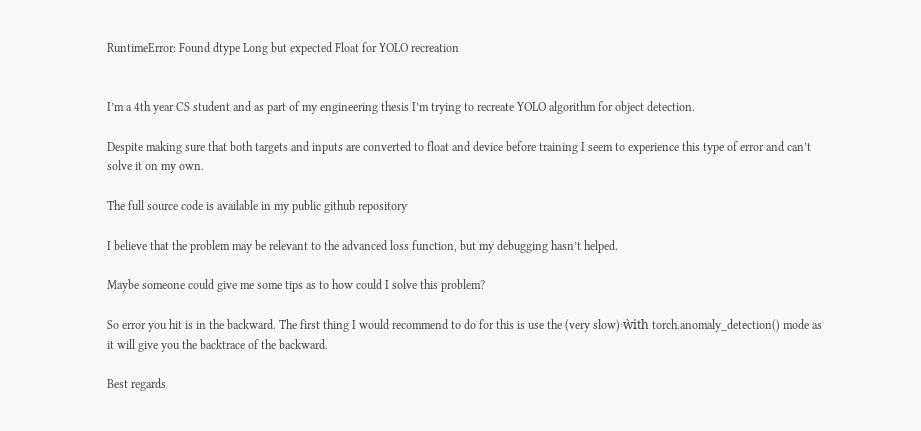RuntimeError: Found dtype Long but expected Float for YOLO recreation


I’m a 4th year CS student and as part of my engineering thesis I’m trying to recreate YOLO algorithm for object detection.

Despite making sure that both targets and inputs are converted to float and device before training I seem to experience this type of error and can’t solve it on my own.

The full source code is available in my public github repository

I believe that the problem may be relevant to the advanced loss function, but my debugging hasn’t helped.

Maybe someone could give me some tips as to how could I solve this problem?

So error you hit is in the backward. The first thing I would recommend to do for this is use the (very slow) ẁith torch.anomaly_detection() mode as it will give you the backtrace of the backward.

Best regards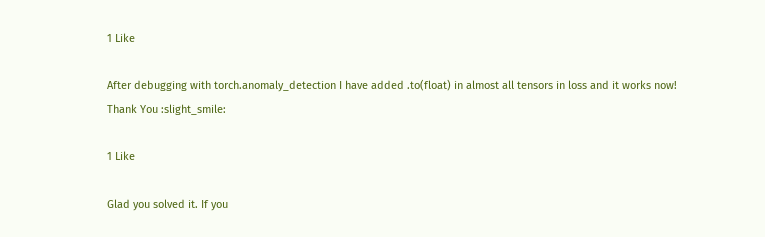1 Like

After debugging with torch.anomaly_detection I have added .to(float) in almost all tensors in loss and it works now!
Thank You :slight_smile:

1 Like

Glad you solved it. If you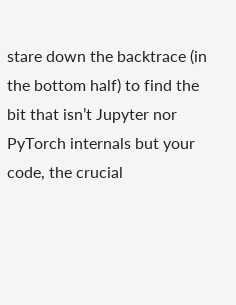stare down the backtrace (in the bottom half) to find the bit that isn’t Jupyter nor PyTorch internals but your code, the crucial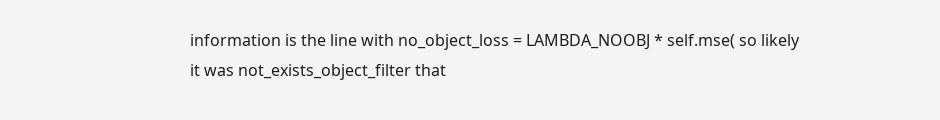information is the line with no_object_loss = LAMBDA_NOOBJ * self.mse( so likely it was not_exists_object_filter that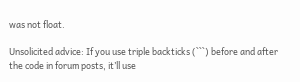was not float.

Unsolicited advice: If you use triple backticks (```) before and after the code in forum posts, it’ll use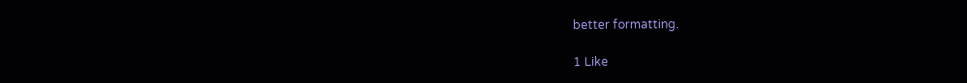better formatting.

1 Like